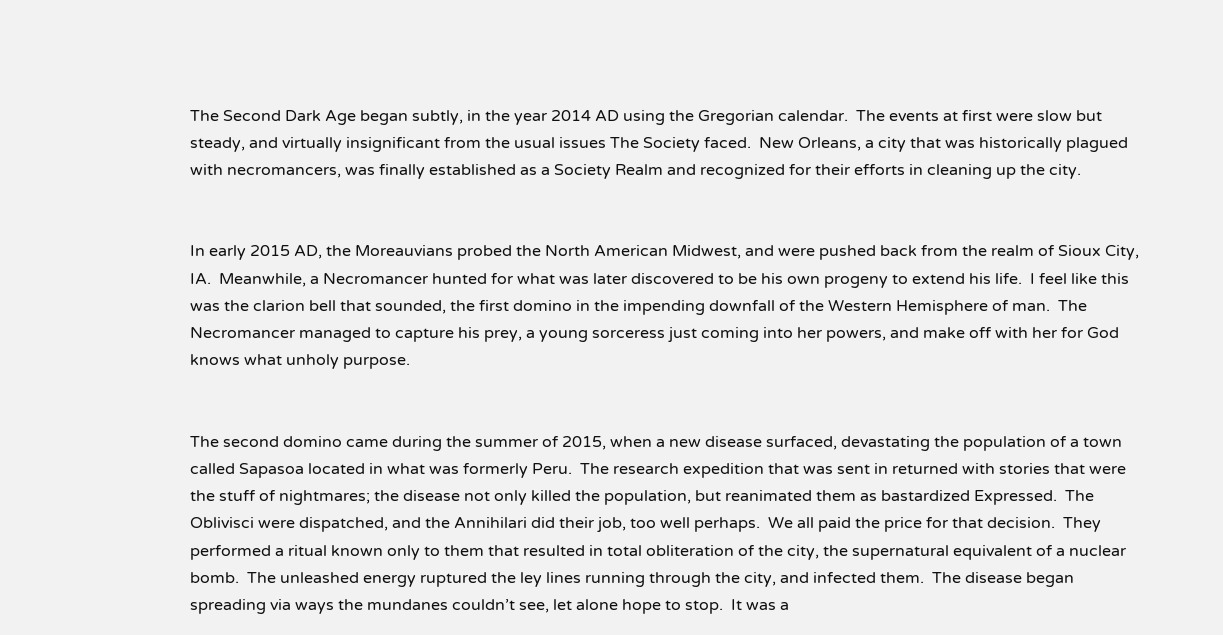The Second Dark Age began subtly, in the year 2014 AD using the Gregorian calendar.  The events at first were slow but steady, and virtually insignificant from the usual issues The Society faced.  New Orleans, a city that was historically plagued with necromancers, was finally established as a Society Realm and recognized for their efforts in cleaning up the city.


In early 2015 AD, the Moreauvians probed the North American Midwest, and were pushed back from the realm of Sioux City, IA.  Meanwhile, a Necromancer hunted for what was later discovered to be his own progeny to extend his life.  I feel like this was the clarion bell that sounded, the first domino in the impending downfall of the Western Hemisphere of man.  The Necromancer managed to capture his prey, a young sorceress just coming into her powers, and make off with her for God knows what unholy purpose.


The second domino came during the summer of 2015, when a new disease surfaced, devastating the population of a town called Sapasoa located in what was formerly Peru.  The research expedition that was sent in returned with stories that were the stuff of nightmares; the disease not only killed the population, but reanimated them as bastardized Expressed.  The Oblivisci were dispatched, and the Annihilari did their job, too well perhaps.  We all paid the price for that decision.  They performed a ritual known only to them that resulted in total obliteration of the city, the supernatural equivalent of a nuclear bomb.  The unleashed energy ruptured the ley lines running through the city, and infected them.  The disease began spreading via ways the mundanes couldn’t see, let alone hope to stop.  It was a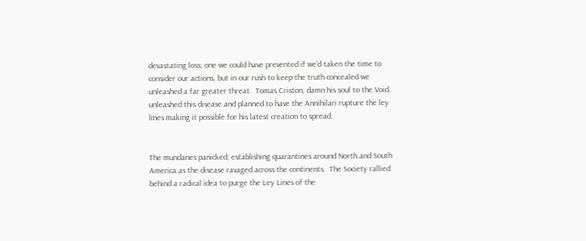devastating loss; one we could have prevented if we’d taken the time to consider our actions, but in our rush to keep the truth concealed we unleashed a far greater threat.  Tomas Criston, damn his soul to the Void, unleashed this disease and planned to have the Annihilari rupture the ley lines making it possible for his latest creation to spread.


The mundanes panicked; establishing quarantines around North and South America as the disease ravaged across the continents.  The Society rallied behind a radical idea to purge the Ley Lines of the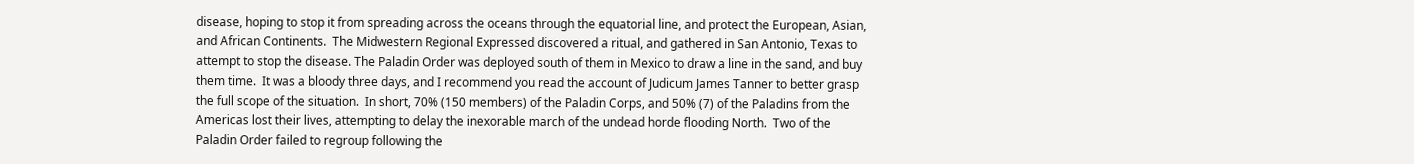disease, hoping to stop it from spreading across the oceans through the equatorial line, and protect the European, Asian, and African Continents.  The Midwestern Regional Expressed discovered a ritual, and gathered in San Antonio, Texas to attempt to stop the disease. The Paladin Order was deployed south of them in Mexico to draw a line in the sand, and buy them time.  It was a bloody three days, and I recommend you read the account of Judicum James Tanner to better grasp the full scope of the situation.  In short, 70% (150 members) of the Paladin Corps, and 50% (7) of the Paladins from the Americas lost their lives, attempting to delay the inexorable march of the undead horde flooding North.  Two of the Paladin Order failed to regroup following the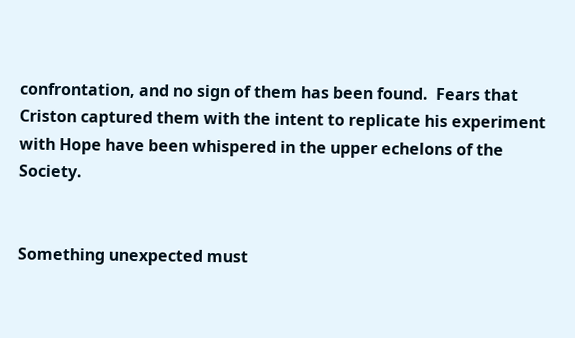confrontation, and no sign of them has been found.  Fears that Criston captured them with the intent to replicate his experiment with Hope have been whispered in the upper echelons of the Society.


Something unexpected must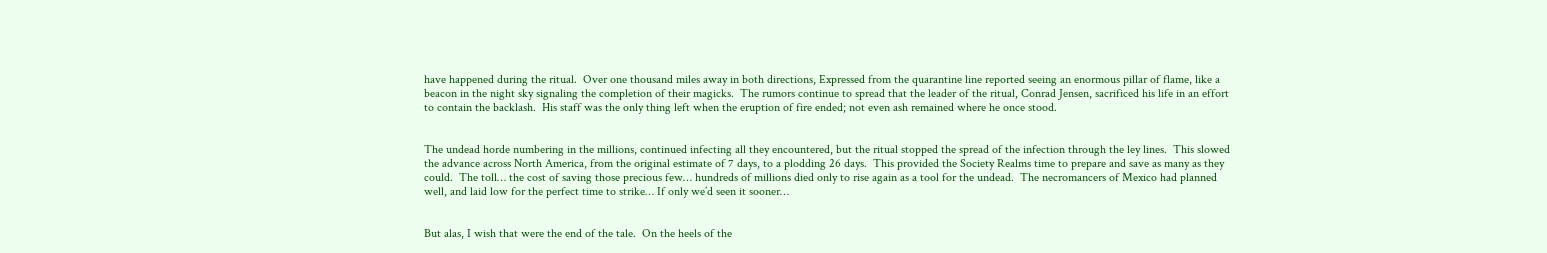have happened during the ritual.  Over one thousand miles away in both directions, Expressed from the quarantine line reported seeing an enormous pillar of flame, like a beacon in the night sky signaling the completion of their magicks.  The rumors continue to spread that the leader of the ritual, Conrad Jensen, sacrificed his life in an effort to contain the backlash.  His staff was the only thing left when the eruption of fire ended; not even ash remained where he once stood.


The undead horde numbering in the millions, continued infecting all they encountered, but the ritual stopped the spread of the infection through the ley lines.  This slowed the advance across North America, from the original estimate of 7 days, to a plodding 26 days.  This provided the Society Realms time to prepare and save as many as they could.  The toll… the cost of saving those precious few… hundreds of millions died only to rise again as a tool for the undead.  The necromancers of Mexico had planned well, and laid low for the perfect time to strike… If only we’d seen it sooner…


But alas, I wish that were the end of the tale.  On the heels of the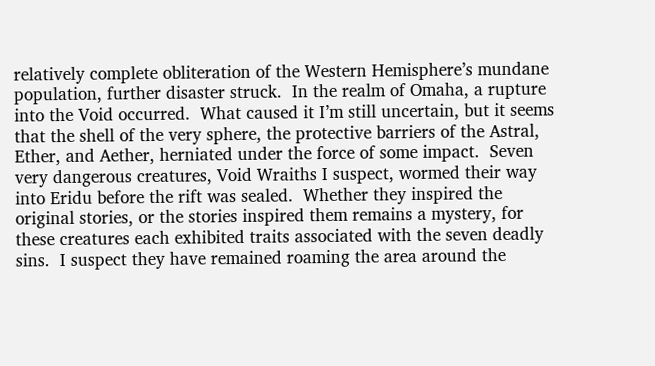relatively complete obliteration of the Western Hemisphere’s mundane population, further disaster struck.  In the realm of Omaha, a rupture into the Void occurred.  What caused it I’m still uncertain, but it seems that the shell of the very sphere, the protective barriers of the Astral, Ether, and Aether, herniated under the force of some impact.  Seven very dangerous creatures, Void Wraiths I suspect, wormed their way into Eridu before the rift was sealed.  Whether they inspired the original stories, or the stories inspired them remains a mystery, for these creatures each exhibited traits associated with the seven deadly sins.  I suspect they have remained roaming the area around the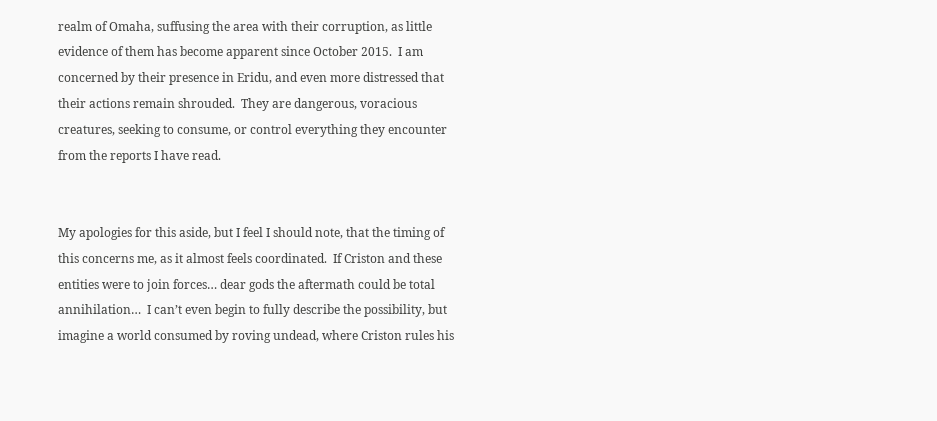realm of Omaha, suffusing the area with their corruption, as little evidence of them has become apparent since October 2015.  I am concerned by their presence in Eridu, and even more distressed that their actions remain shrouded.  They are dangerous, voracious creatures, seeking to consume, or control everything they encounter from the reports I have read.


My apologies for this aside, but I feel I should note, that the timing of this concerns me, as it almost feels coordinated.  If Criston and these entities were to join forces… dear gods the aftermath could be total annihilation…  I can’t even begin to fully describe the possibility, but imagine a world consumed by roving undead, where Criston rules his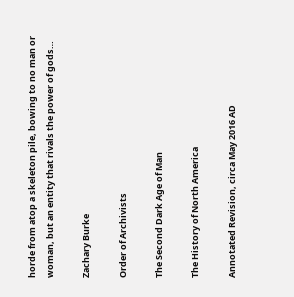horde from atop a skeleton pile, bowing to no man or woman, but an entity that rivals the power of gods…

Zachary Burke

Order of Archivists

The Second Dark Age of Man

The History of North America

Annotated Revision, circa May 2016 AD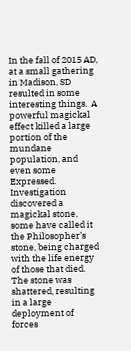In the fall of 2015 AD, at a small gathering in Madison, SD resulted in some interesting things.  A powerful magickal effect killed a large portion of the mundane population, and even some Expressed.  Investigation discovered a magickal stone, some have called it the Philosopher’s stone, being charged with the life energy of those that died.  The stone was shattered, resulting in a large deployment of forces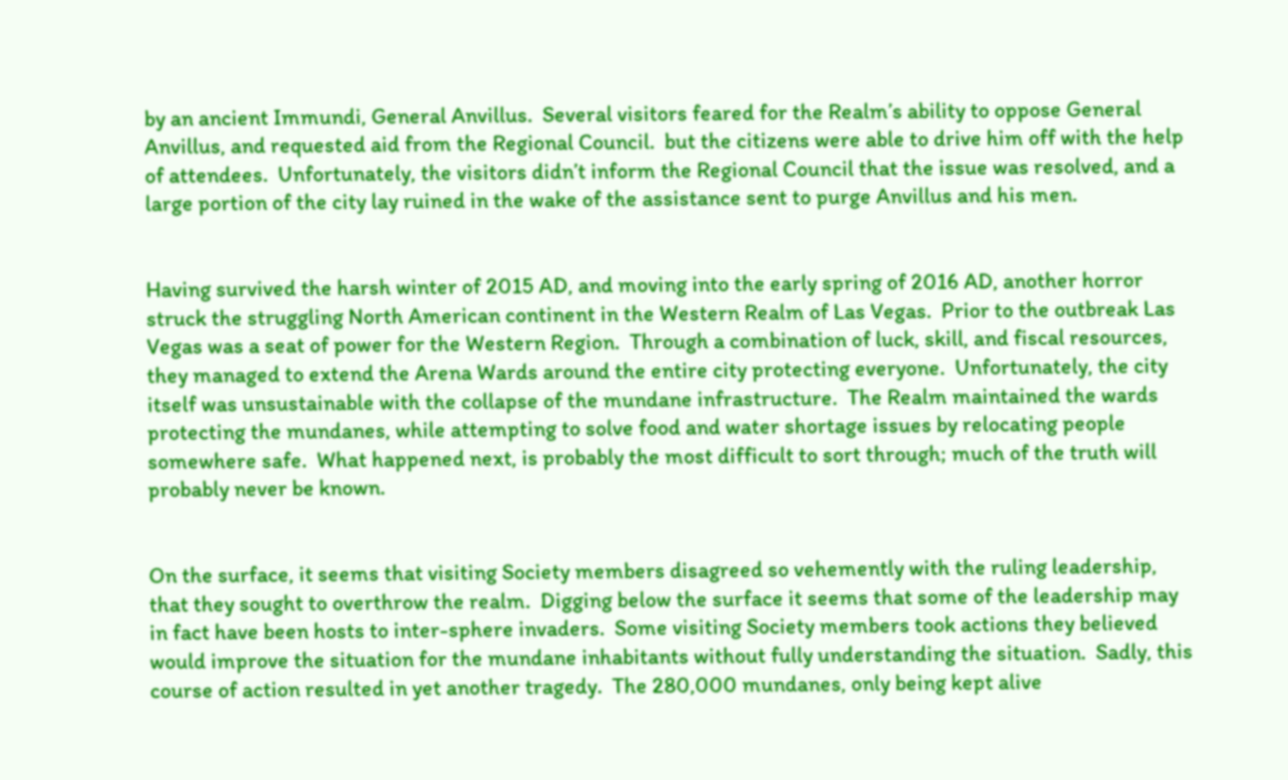by an ancient Immundi, General Anvillus.  Several visitors feared for the Realm’s ability to oppose General Anvillus, and requested aid from the Regional Council.  but the citizens were able to drive him off with the help of attendees.  Unfortunately, the visitors didn’t inform the Regional Council that the issue was resolved, and a large portion of the city lay ruined in the wake of the assistance sent to purge Anvillus and his men.


Having survived the harsh winter of 2015 AD, and moving into the early spring of 2016 AD, another horror struck the struggling North American continent in the Western Realm of Las Vegas.  Prior to the outbreak Las Vegas was a seat of power for the Western Region.  Through a combination of luck, skill, and fiscal resources, they managed to extend the Arena Wards around the entire city protecting everyone.  Unfortunately, the city itself was unsustainable with the collapse of the mundane infrastructure.  The Realm maintained the wards protecting the mundanes, while attempting to solve food and water shortage issues by relocating people somewhere safe.  What happened next, is probably the most difficult to sort through; much of the truth will probably never be known.


On the surface, it seems that visiting Society members disagreed so vehemently with the ruling leadership, that they sought to overthrow the realm.  Digging below the surface it seems that some of the leadership may in fact have been hosts to inter-sphere invaders.  Some visiting Society members took actions they believed would improve the situation for the mundane inhabitants without fully understanding the situation.  Sadly, this course of action resulted in yet another tragedy.  The 280,000 mundanes, only being kept alive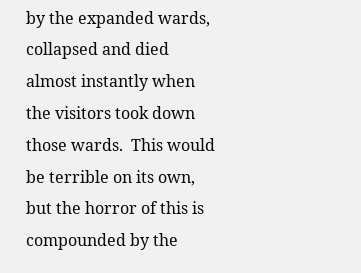by the expanded wards, collapsed and died almost instantly when the visitors took down those wards.  This would be terrible on its own, but the horror of this is compounded by the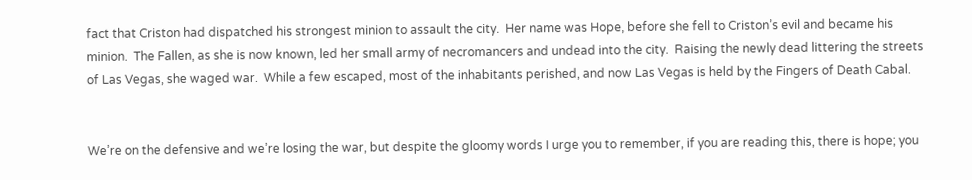fact that Criston had dispatched his strongest minion to assault the city.  Her name was Hope, before she fell to Criston’s evil and became his minion.  The Fallen, as she is now known, led her small army of necromancers and undead into the city.  Raising the newly dead littering the streets of Las Vegas, she waged war.  While a few escaped, most of the inhabitants perished, and now Las Vegas is held by the Fingers of Death Cabal.


We’re on the defensive and we’re losing the war, but despite the gloomy words I urge you to remember, if you are reading this, there is hope; you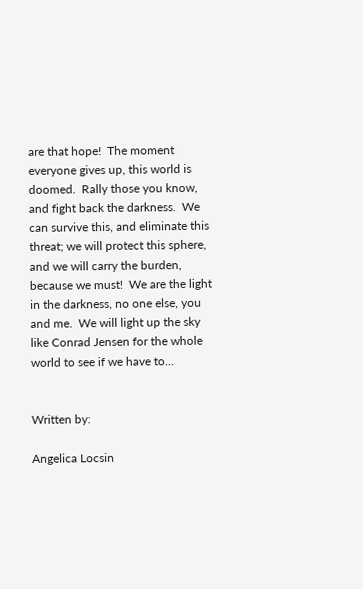are that hope!  The moment everyone gives up, this world is doomed.  Rally those you know, and fight back the darkness.  We can survive this, and eliminate this threat; we will protect this sphere, and we will carry the burden, because we must!  We are the light in the darkness, no one else, you and me.  We will light up the sky like Conrad Jensen for the whole world to see if we have to…


Written by:

Angelica Locsin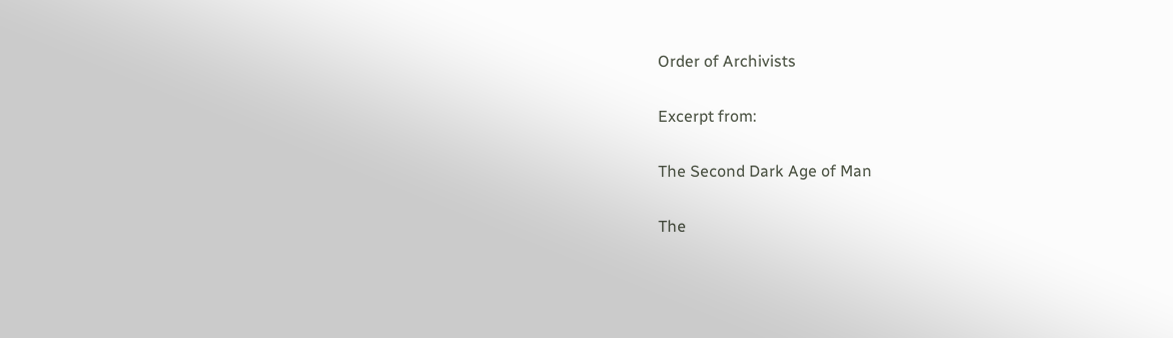Order of Archivists

Excerpt from:

The Second Dark Age of Man

The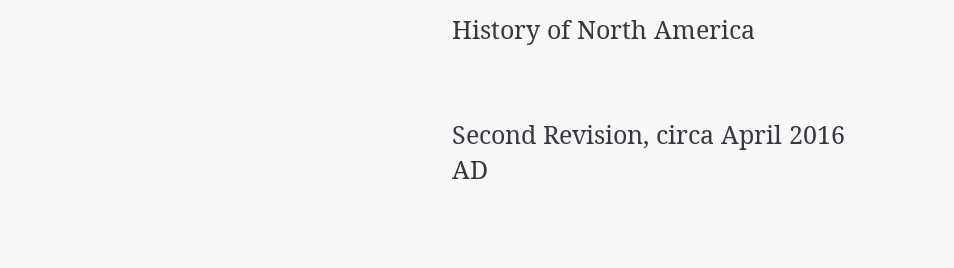History of North America


Second Revision, circa April 2016 AD